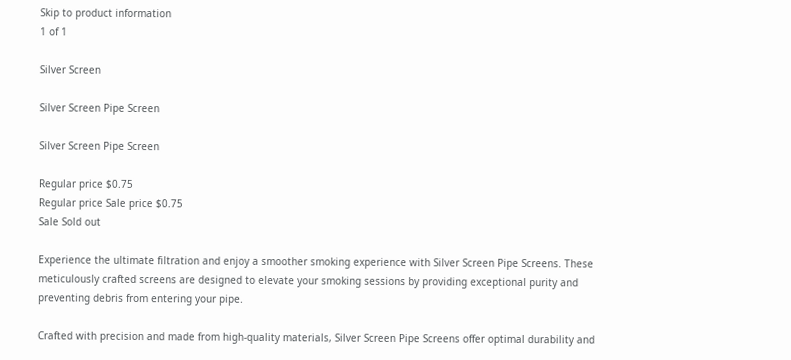Skip to product information
1 of 1

Silver Screen

Silver Screen Pipe Screen

Silver Screen Pipe Screen

Regular price $0.75
Regular price Sale price $0.75
Sale Sold out

Experience the ultimate filtration and enjoy a smoother smoking experience with Silver Screen Pipe Screens. These meticulously crafted screens are designed to elevate your smoking sessions by providing exceptional purity and preventing debris from entering your pipe.

Crafted with precision and made from high-quality materials, Silver Screen Pipe Screens offer optimal durability and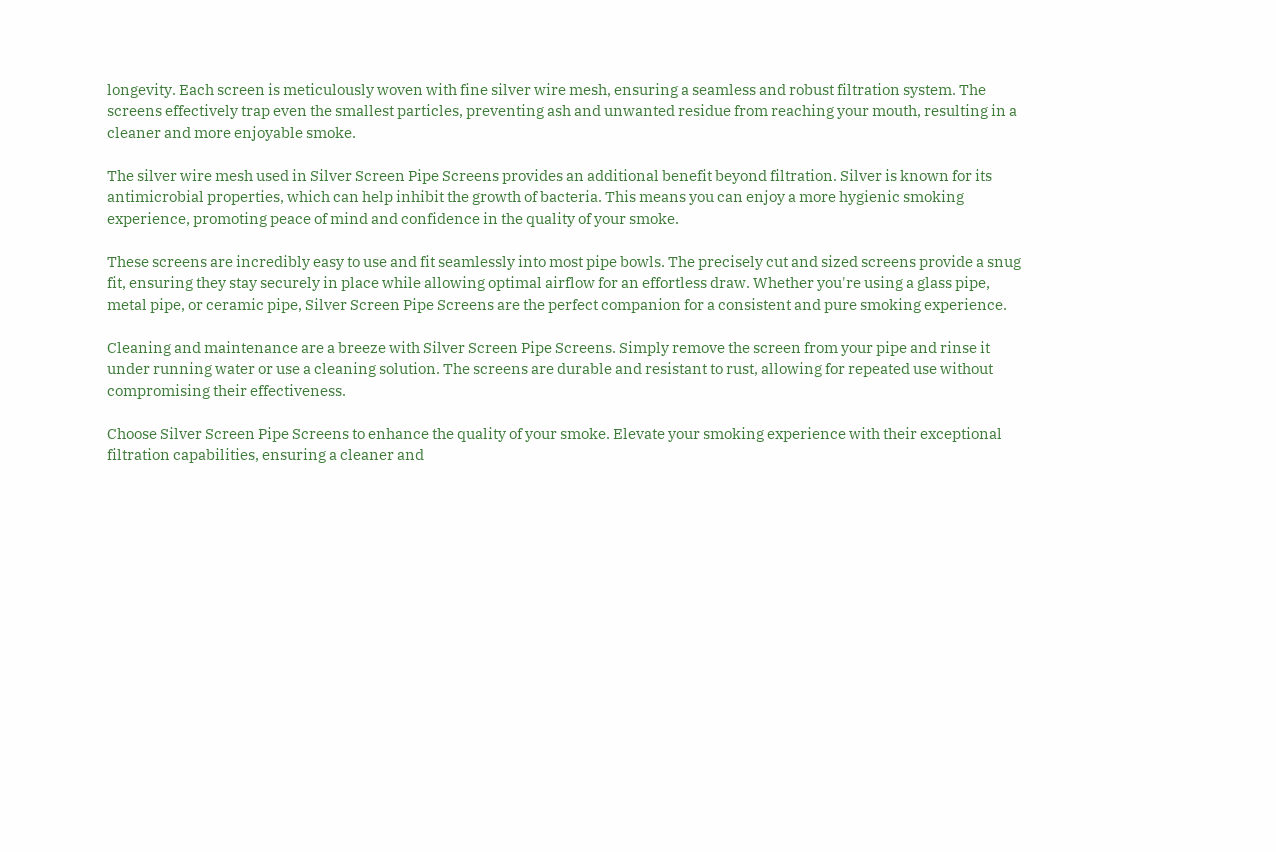longevity. Each screen is meticulously woven with fine silver wire mesh, ensuring a seamless and robust filtration system. The screens effectively trap even the smallest particles, preventing ash and unwanted residue from reaching your mouth, resulting in a cleaner and more enjoyable smoke.

The silver wire mesh used in Silver Screen Pipe Screens provides an additional benefit beyond filtration. Silver is known for its antimicrobial properties, which can help inhibit the growth of bacteria. This means you can enjoy a more hygienic smoking experience, promoting peace of mind and confidence in the quality of your smoke.

These screens are incredibly easy to use and fit seamlessly into most pipe bowls. The precisely cut and sized screens provide a snug fit, ensuring they stay securely in place while allowing optimal airflow for an effortless draw. Whether you're using a glass pipe, metal pipe, or ceramic pipe, Silver Screen Pipe Screens are the perfect companion for a consistent and pure smoking experience.

Cleaning and maintenance are a breeze with Silver Screen Pipe Screens. Simply remove the screen from your pipe and rinse it under running water or use a cleaning solution. The screens are durable and resistant to rust, allowing for repeated use without compromising their effectiveness.

Choose Silver Screen Pipe Screens to enhance the quality of your smoke. Elevate your smoking experience with their exceptional filtration capabilities, ensuring a cleaner and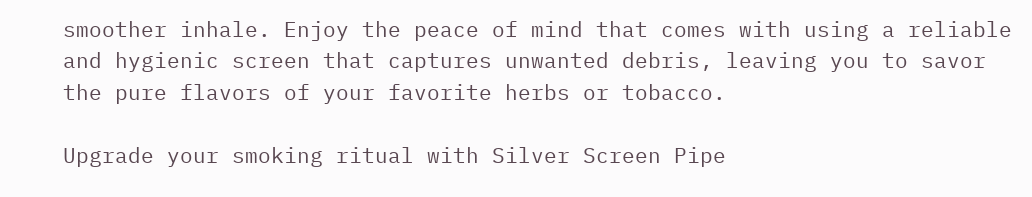smoother inhale. Enjoy the peace of mind that comes with using a reliable and hygienic screen that captures unwanted debris, leaving you to savor the pure flavors of your favorite herbs or tobacco.

Upgrade your smoking ritual with Silver Screen Pipe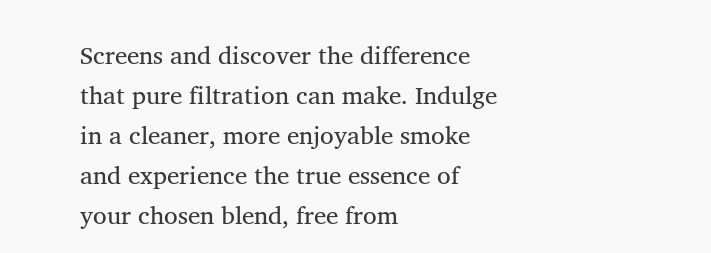Screens and discover the difference that pure filtration can make. Indulge in a cleaner, more enjoyable smoke and experience the true essence of your chosen blend, free from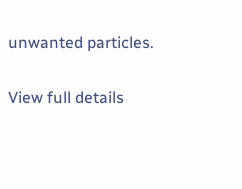unwanted particles.

View full details